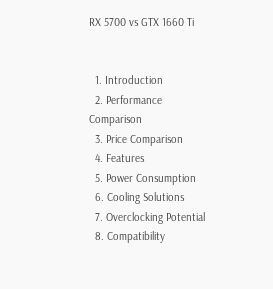RX 5700 vs GTX 1660 Ti


  1. Introduction
  2. Performance Comparison
  3. Price Comparison
  4. Features
  5. Power Consumption
  6. Cooling Solutions
  7. Overclocking Potential
  8. Compatibility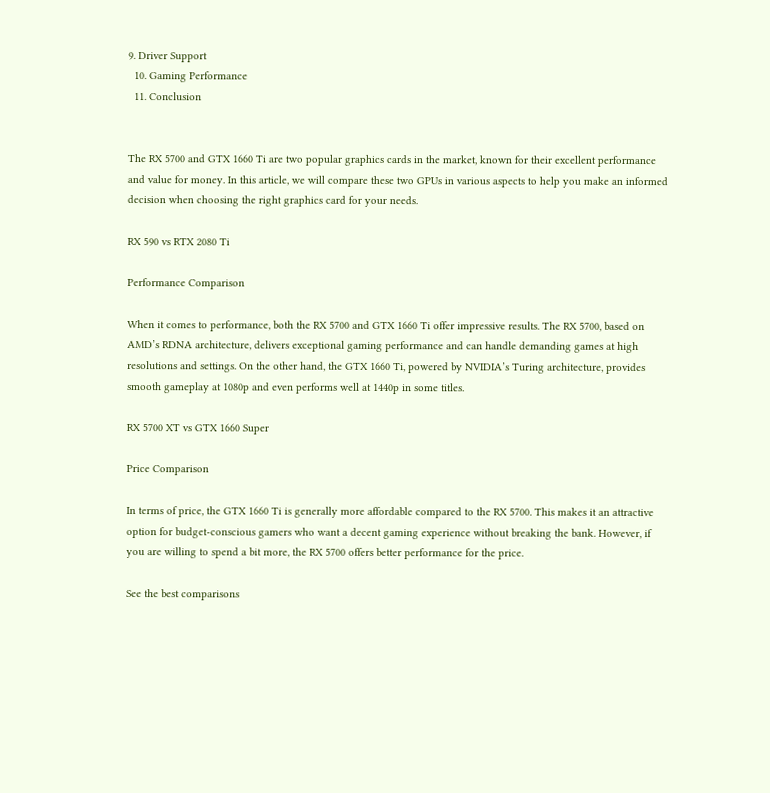9. Driver Support
  10. Gaming Performance
  11. Conclusion


The RX 5700 and GTX 1660 Ti are two popular graphics cards in the market, known for their excellent performance and value for money. In this article, we will compare these two GPUs in various aspects to help you make an informed decision when choosing the right graphics card for your needs.

RX 590 vs RTX 2080 Ti

Performance Comparison

When it comes to performance, both the RX 5700 and GTX 1660 Ti offer impressive results. The RX 5700, based on AMD’s RDNA architecture, delivers exceptional gaming performance and can handle demanding games at high resolutions and settings. On the other hand, the GTX 1660 Ti, powered by NVIDIA’s Turing architecture, provides smooth gameplay at 1080p and even performs well at 1440p in some titles.

RX 5700 XT vs GTX 1660 Super

Price Comparison

In terms of price, the GTX 1660 Ti is generally more affordable compared to the RX 5700. This makes it an attractive option for budget-conscious gamers who want a decent gaming experience without breaking the bank. However, if you are willing to spend a bit more, the RX 5700 offers better performance for the price.

See the best comparisons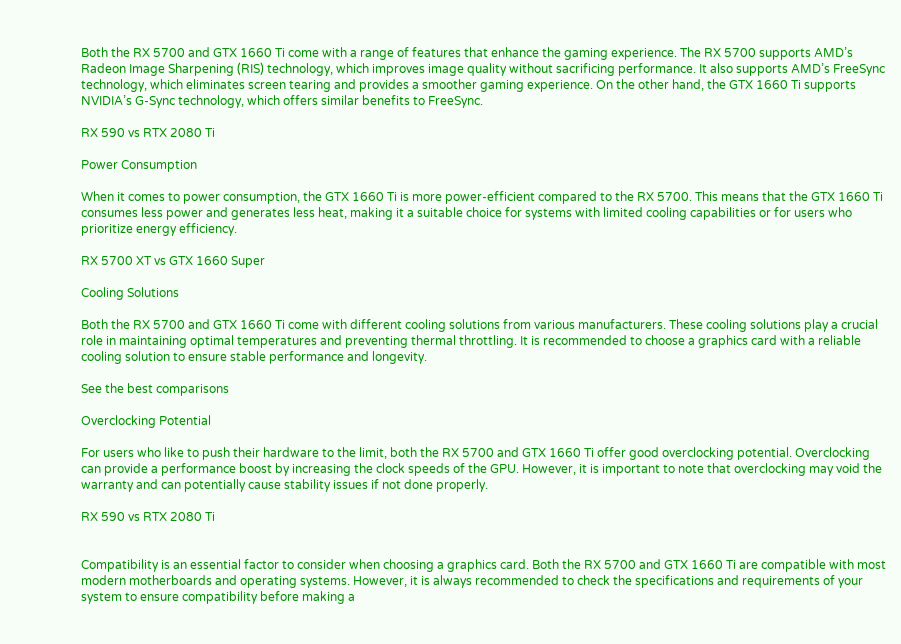Both the RX 5700 and GTX 1660 Ti come with a range of features that enhance the gaming experience. The RX 5700 supports AMD’s Radeon Image Sharpening (RIS) technology, which improves image quality without sacrificing performance. It also supports AMD’s FreeSync technology, which eliminates screen tearing and provides a smoother gaming experience. On the other hand, the GTX 1660 Ti supports NVIDIA’s G-Sync technology, which offers similar benefits to FreeSync.

RX 590 vs RTX 2080 Ti

Power Consumption

When it comes to power consumption, the GTX 1660 Ti is more power-efficient compared to the RX 5700. This means that the GTX 1660 Ti consumes less power and generates less heat, making it a suitable choice for systems with limited cooling capabilities or for users who prioritize energy efficiency.

RX 5700 XT vs GTX 1660 Super

Cooling Solutions

Both the RX 5700 and GTX 1660 Ti come with different cooling solutions from various manufacturers. These cooling solutions play a crucial role in maintaining optimal temperatures and preventing thermal throttling. It is recommended to choose a graphics card with a reliable cooling solution to ensure stable performance and longevity.

See the best comparisons

Overclocking Potential

For users who like to push their hardware to the limit, both the RX 5700 and GTX 1660 Ti offer good overclocking potential. Overclocking can provide a performance boost by increasing the clock speeds of the GPU. However, it is important to note that overclocking may void the warranty and can potentially cause stability issues if not done properly.

RX 590 vs RTX 2080 Ti


Compatibility is an essential factor to consider when choosing a graphics card. Both the RX 5700 and GTX 1660 Ti are compatible with most modern motherboards and operating systems. However, it is always recommended to check the specifications and requirements of your system to ensure compatibility before making a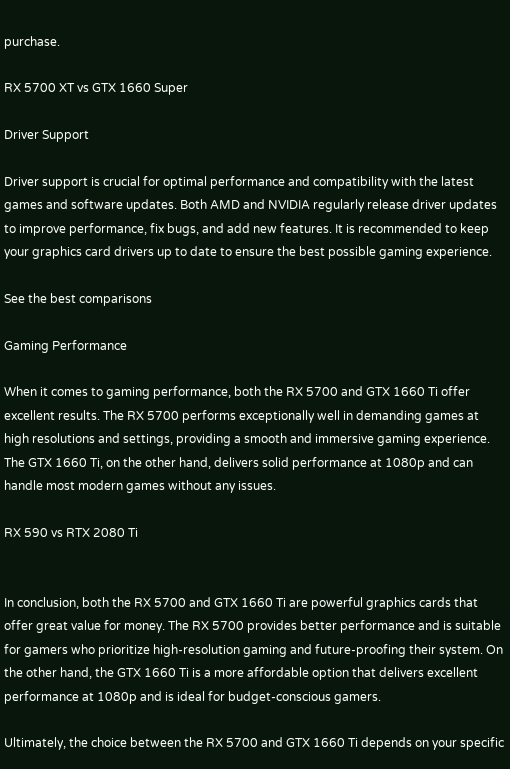purchase.

RX 5700 XT vs GTX 1660 Super

Driver Support

Driver support is crucial for optimal performance and compatibility with the latest games and software updates. Both AMD and NVIDIA regularly release driver updates to improve performance, fix bugs, and add new features. It is recommended to keep your graphics card drivers up to date to ensure the best possible gaming experience.

See the best comparisons

Gaming Performance

When it comes to gaming performance, both the RX 5700 and GTX 1660 Ti offer excellent results. The RX 5700 performs exceptionally well in demanding games at high resolutions and settings, providing a smooth and immersive gaming experience. The GTX 1660 Ti, on the other hand, delivers solid performance at 1080p and can handle most modern games without any issues.

RX 590 vs RTX 2080 Ti


In conclusion, both the RX 5700 and GTX 1660 Ti are powerful graphics cards that offer great value for money. The RX 5700 provides better performance and is suitable for gamers who prioritize high-resolution gaming and future-proofing their system. On the other hand, the GTX 1660 Ti is a more affordable option that delivers excellent performance at 1080p and is ideal for budget-conscious gamers.

Ultimately, the choice between the RX 5700 and GTX 1660 Ti depends on your specific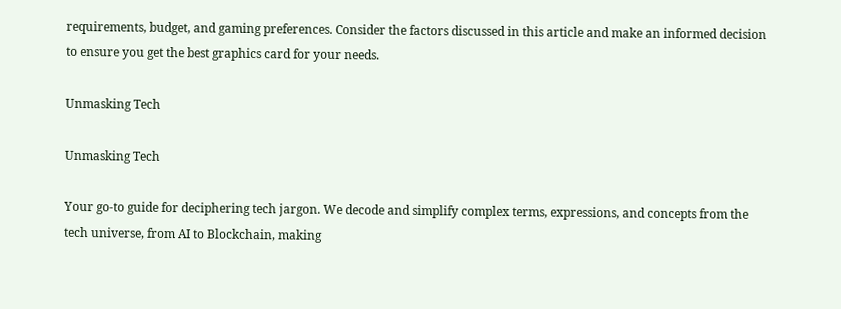requirements, budget, and gaming preferences. Consider the factors discussed in this article and make an informed decision to ensure you get the best graphics card for your needs.

Unmasking Tech

Unmasking Tech

Your go-to guide for deciphering tech jargon. We decode and simplify complex terms, expressions, and concepts from the tech universe, from AI to Blockchain, making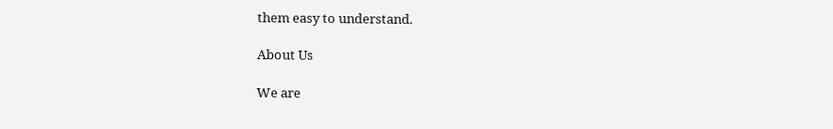them easy to understand.

About Us

We are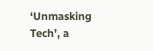‘Unmasking Tech’, a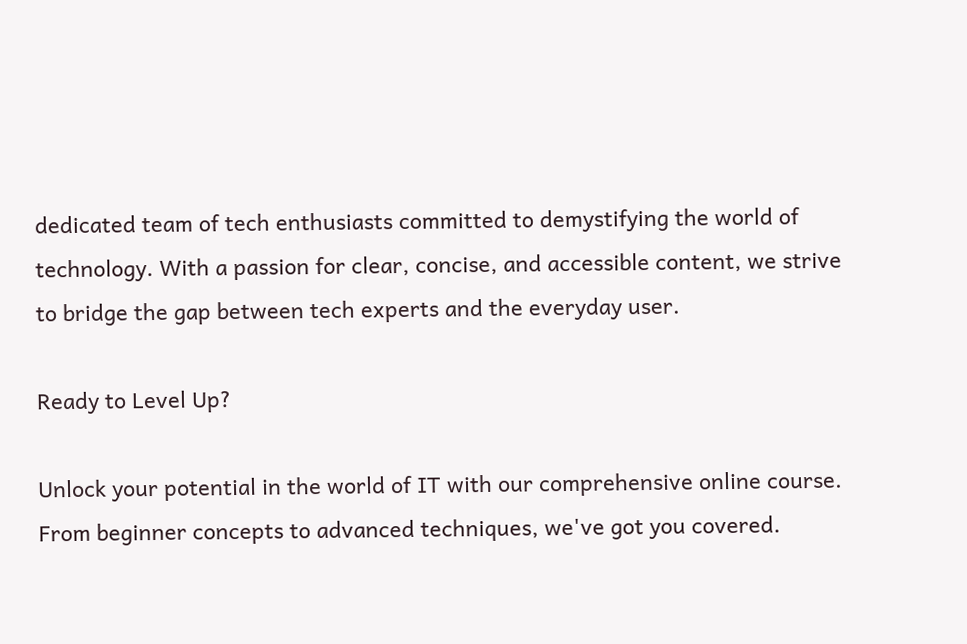dedicated team of tech enthusiasts committed to demystifying the world of technology. With a passion for clear, concise, and accessible content, we strive to bridge the gap between tech experts and the everyday user.

Ready to Level Up?

Unlock your potential in the world of IT with our comprehensive online course. From beginner concepts to advanced techniques, we've got you covered.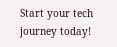Start your tech journey today!